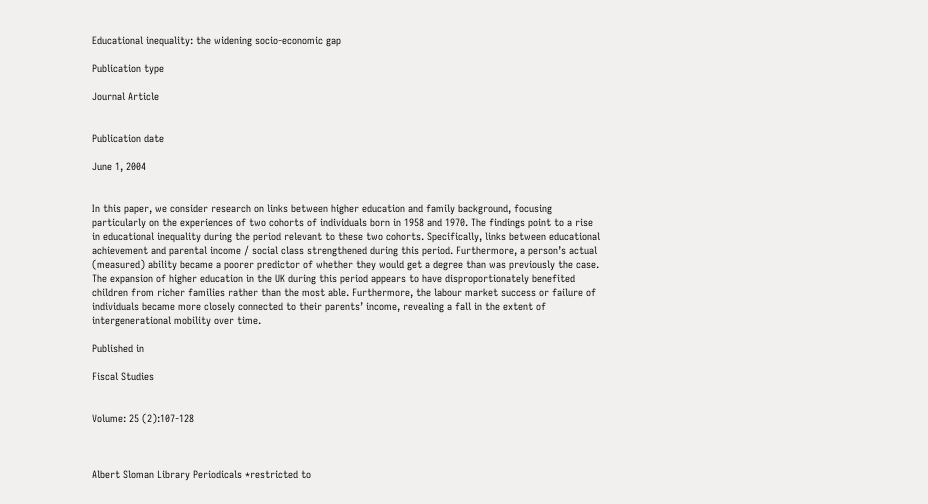Educational inequality: the widening socio-economic gap

Publication type

Journal Article


Publication date

June 1, 2004


In this paper, we consider research on links between higher education and family background, focusing particularly on the experiences of two cohorts of individuals born in 1958 and 1970. The findings point to a rise in educational inequality during the period relevant to these two cohorts. Specifically, links between educational achievement and parental income / social class strengthened during this period. Furthermore, a person’s actual (measured) ability became a poorer predictor of whether they would get a degree than was previously the case. The expansion of higher education in the UK during this period appears to have disproportionately benefited children from richer families rather than the most able. Furthermore, the labour market success or failure of individuals became more closely connected to their parents’ income, revealing a fall in the extent of intergenerational mobility over time.

Published in

Fiscal Studies


Volume: 25 (2):107-128



Albert Sloman Library Periodicals *restricted to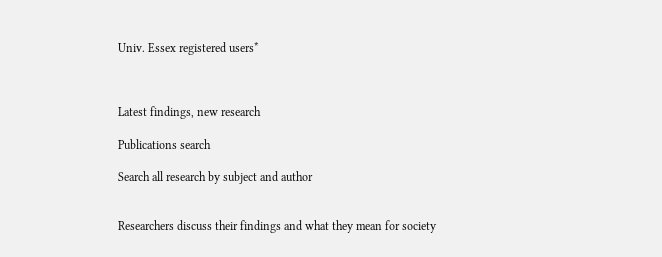Univ. Essex registered users*



Latest findings, new research

Publications search

Search all research by subject and author


Researchers discuss their findings and what they mean for society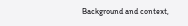Background and context,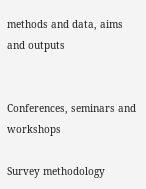methods and data, aims and outputs


Conferences, seminars and workshops

Survey methodology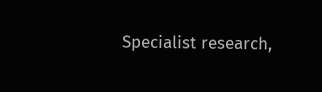Specialist research,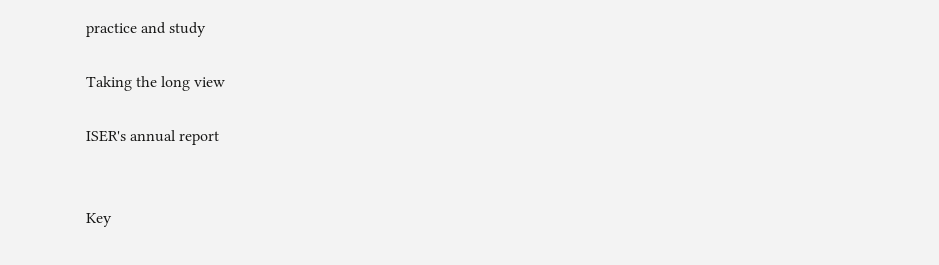practice and study

Taking the long view

ISER's annual report


Key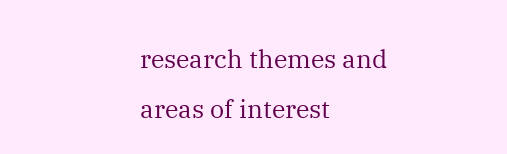research themes and areas of interest